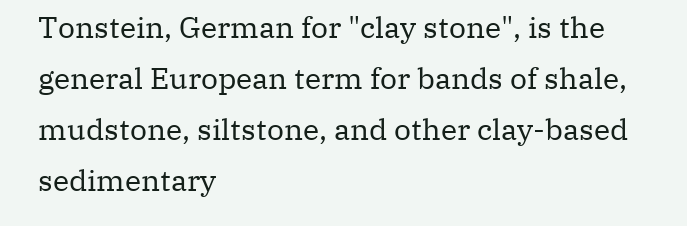Tonstein, German for "clay stone", is the general European term for bands of shale, mudstone, siltstone, and other clay-based sedimentary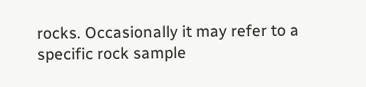rocks. Occasionally it may refer to a specific rock sample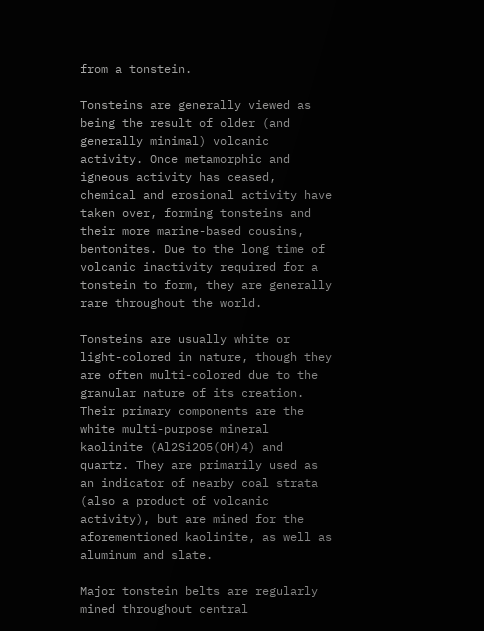from a tonstein.

Tonsteins are generally viewed as being the result of older (and generally minimal) volcanic activity. Once metamorphic and igneous activity has ceased, chemical and erosional activity have taken over, forming tonsteins and their more marine-based cousins, bentonites. Due to the long time of volcanic inactivity required for a tonstein to form, they are generally rare throughout the world.

Tonsteins are usually white or light-colored in nature, though they are often multi-colored due to the granular nature of its creation. Their primary components are the white multi-purpose mineral kaolinite (Al2Si2O5(OH)4) and quartz. They are primarily used as an indicator of nearby coal strata (also a product of volcanic activity), but are mined for the aforementioned kaolinite, as well as aluminum and slate.

Major tonstein belts are regularly mined throughout central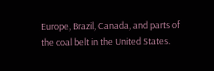Europe, Brazil, Canada, and parts of the coal belt in the United States.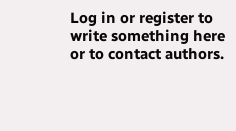Log in or register to write something here or to contact authors.